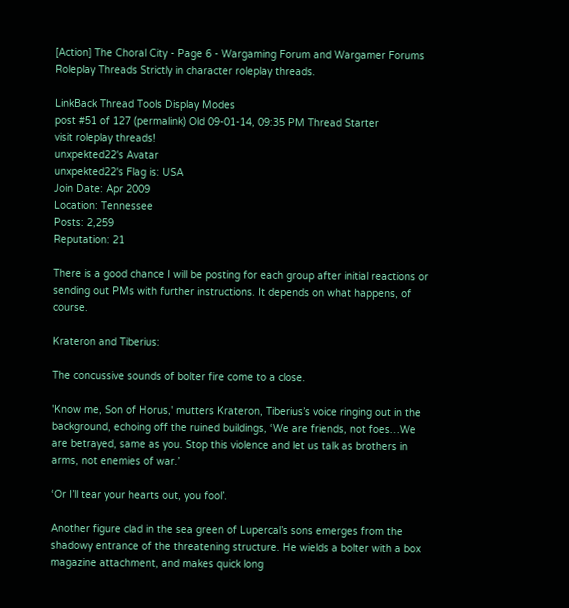[Action] The Choral City - Page 6 - Wargaming Forum and Wargamer Forums
Roleplay Threads Strictly in character roleplay threads.

LinkBack Thread Tools Display Modes
post #51 of 127 (permalink) Old 09-01-14, 09:35 PM Thread Starter
visit roleplay threads!
unxpekted22's Avatar
unxpekted22's Flag is: USA
Join Date: Apr 2009
Location: Tennessee
Posts: 2,259
Reputation: 21

There is a good chance I will be posting for each group after initial reactions or sending out PMs with further instructions. It depends on what happens, of course.

Krateron and Tiberius:

The concussive sounds of bolter fire come to a close.

'Know me, Son of Horus,' mutters Krateron, Tiberius’s voice ringing out in the background, echoing off the ruined buildings, ‘We are friends, not foes…We are betrayed, same as you. Stop this violence and let us talk as brothers in arms, not enemies of war.’

‘Or I’ll tear your hearts out, you fool’.

Another figure clad in the sea green of Lupercal’s sons emerges from the shadowy entrance of the threatening structure. He wields a bolter with a box magazine attachment, and makes quick long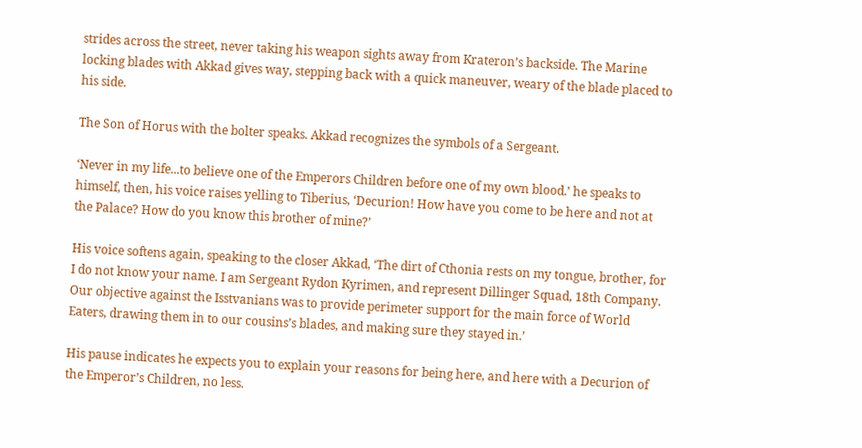strides across the street, never taking his weapon sights away from Krateron’s backside. The Marine locking blades with Akkad gives way, stepping back with a quick maneuver, weary of the blade placed to his side.

The Son of Horus with the bolter speaks. Akkad recognizes the symbols of a Sergeant.

‘Never in my life...to believe one of the Emperors Children before one of my own blood.’ he speaks to himself, then, his voice raises yelling to Tiberius, ‘Decurion! How have you come to be here and not at the Palace? How do you know this brother of mine?’

His voice softens again, speaking to the closer Akkad, ‘The dirt of Cthonia rests on my tongue, brother, for I do not know your name. I am Sergeant Rydon Kyrimen, and represent Dillinger Squad, 18th Company. Our objective against the Isstvanians was to provide perimeter support for the main force of World Eaters, drawing them in to our cousins’s blades, and making sure they stayed in.’

His pause indicates he expects you to explain your reasons for being here, and here with a Decurion of the Emperor’s Children, no less.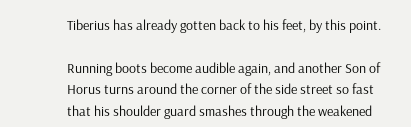Tiberius has already gotten back to his feet, by this point.

Running boots become audible again, and another Son of Horus turns around the corner of the side street so fast that his shoulder guard smashes through the weakened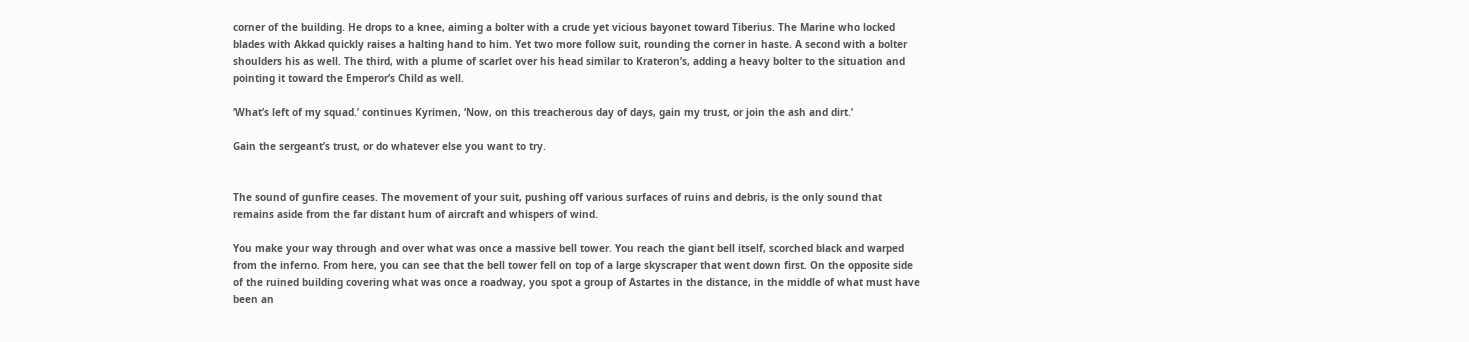corner of the building. He drops to a knee, aiming a bolter with a crude yet vicious bayonet toward Tiberius. The Marine who locked blades with Akkad quickly raises a halting hand to him. Yet two more follow suit, rounding the corner in haste. A second with a bolter shoulders his as well. The third, with a plume of scarlet over his head similar to Krateron’s, adding a heavy bolter to the situation and pointing it toward the Emperor’s Child as well.

‘What’s left of my squad.’ continues Kyrimen, ‘Now, on this treacherous day of days, gain my trust, or join the ash and dirt.’

Gain the sergeant’s trust, or do whatever else you want to try.


The sound of gunfire ceases. The movement of your suit, pushing off various surfaces of ruins and debris, is the only sound that remains aside from the far distant hum of aircraft and whispers of wind.

You make your way through and over what was once a massive bell tower. You reach the giant bell itself, scorched black and warped from the inferno. From here, you can see that the bell tower fell on top of a large skyscraper that went down first. On the opposite side of the ruined building covering what was once a roadway, you spot a group of Astartes in the distance, in the middle of what must have been an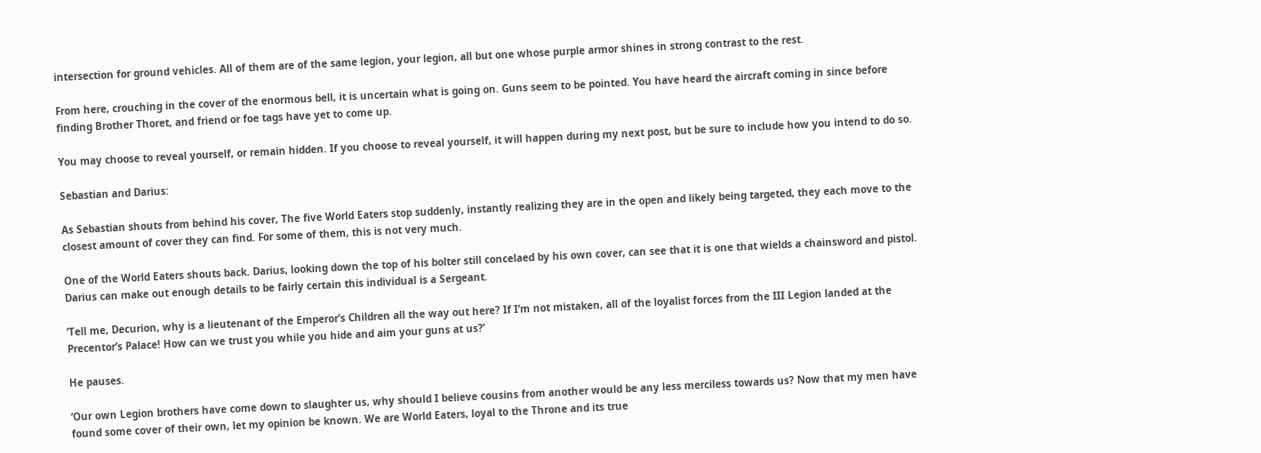intersection for ground vehicles. All of them are of the same legion, your legion, all but one whose purple armor shines in strong contrast to the rest.

From here, crouching in the cover of the enormous bell, it is uncertain what is going on. Guns seem to be pointed. You have heard the aircraft coming in since before finding Brother Thoret, and friend or foe tags have yet to come up.

You may choose to reveal yourself, or remain hidden. If you choose to reveal yourself, it will happen during my next post, but be sure to include how you intend to do so.

Sebastian and Darius:

As Sebastian shouts from behind his cover, The five World Eaters stop suddenly, instantly realizing they are in the open and likely being targeted, they each move to the closest amount of cover they can find. For some of them, this is not very much.

One of the World Eaters shouts back. Darius, looking down the top of his bolter still concelaed by his own cover, can see that it is one that wields a chainsword and pistol. Darius can make out enough details to be fairly certain this individual is a Sergeant.

‘Tell me, Decurion, why is a lieutenant of the Emperor’s Children all the way out here? If I’m not mistaken, all of the loyalist forces from the III Legion landed at the Precentor’s Palace! How can we trust you while you hide and aim your guns at us?’

He pauses.

‘Our own Legion brothers have come down to slaughter us, why should I believe cousins from another would be any less merciless towards us? Now that my men have found some cover of their own, let my opinion be known. We are World Eaters, loyal to the Throne and its true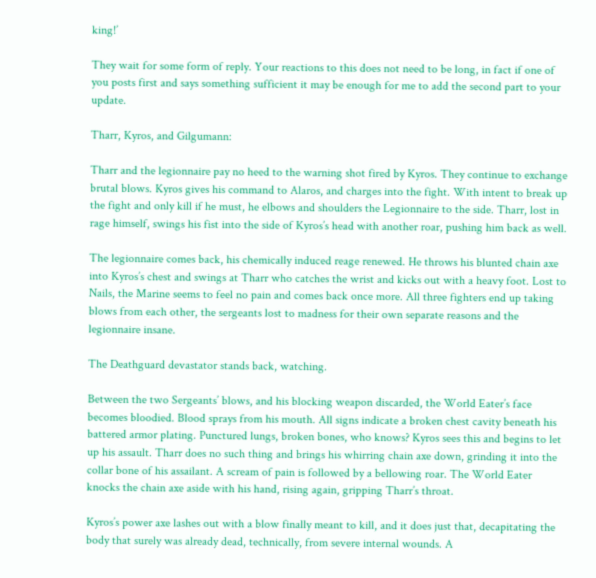king!’

They wait for some form of reply. Your reactions to this does not need to be long, in fact if one of you posts first and says something sufficient it may be enough for me to add the second part to your update.

Tharr, Kyros, and Gilgumann:

Tharr and the legionnaire pay no heed to the warning shot fired by Kyros. They continue to exchange brutal blows. Kyros gives his command to Alaros, and charges into the fight. With intent to break up the fight and only kill if he must, he elbows and shoulders the Legionnaire to the side. Tharr, lost in rage himself, swings his fist into the side of Kyros’s head with another roar, pushing him back as well.

The legionnaire comes back, his chemically induced reage renewed. He throws his blunted chain axe into Kyros’s chest and swings at Tharr who catches the wrist and kicks out with a heavy foot. Lost to Nails, the Marine seems to feel no pain and comes back once more. All three fighters end up taking blows from each other, the sergeants lost to madness for their own separate reasons and the legionnaire insane.

The Deathguard devastator stands back, watching.

Between the two Sergeants’ blows, and his blocking weapon discarded, the World Eater’s face becomes bloodied. Blood sprays from his mouth. All signs indicate a broken chest cavity beneath his battered armor plating. Punctured lungs, broken bones, who knows? Kyros sees this and begins to let up his assault. Tharr does no such thing and brings his whirring chain axe down, grinding it into the collar bone of his assailant. A scream of pain is followed by a bellowing roar. The World Eater knocks the chain axe aside with his hand, rising again, gripping Tharr’s throat.

Kyros’s power axe lashes out with a blow finally meant to kill, and it does just that, decapitating the body that surely was already dead, technically, from severe internal wounds. A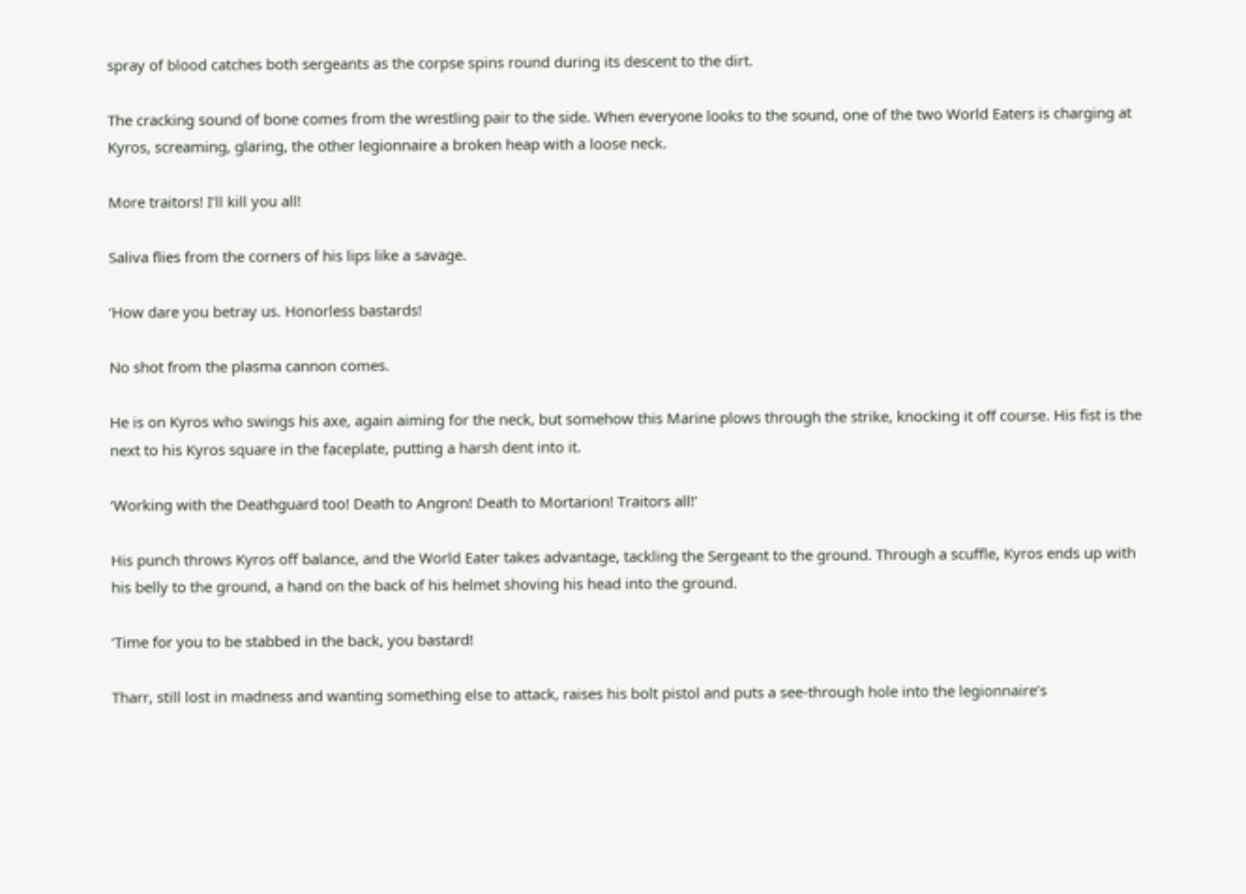spray of blood catches both sergeants as the corpse spins round during its descent to the dirt.

The cracking sound of bone comes from the wrestling pair to the side. When everyone looks to the sound, one of the two World Eaters is charging at Kyros, screaming, glaring, the other legionnaire a broken heap with a loose neck.

More traitors! I’ll kill you all!

Saliva flies from the corners of his lips like a savage.

‘How dare you betray us. Honorless bastards!

No shot from the plasma cannon comes.

He is on Kyros who swings his axe, again aiming for the neck, but somehow this Marine plows through the strike, knocking it off course. His fist is the next to his Kyros square in the faceplate, putting a harsh dent into it.

‘Working with the Deathguard too! Death to Angron! Death to Mortarion! Traitors all!’

His punch throws Kyros off balance, and the World Eater takes advantage, tackling the Sergeant to the ground. Through a scuffle, Kyros ends up with his belly to the ground, a hand on the back of his helmet shoving his head into the ground.

‘Time for you to be stabbed in the back, you bastard!

Tharr, still lost in madness and wanting something else to attack, raises his bolt pistol and puts a see-through hole into the legionnaire’s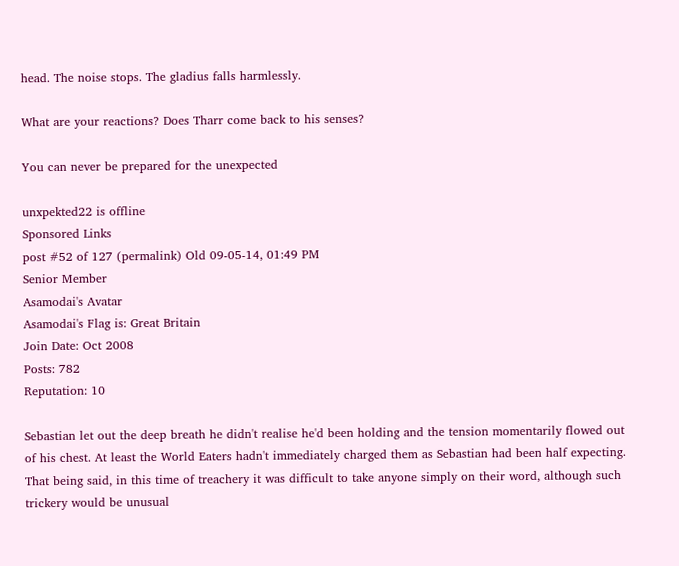head. The noise stops. The gladius falls harmlessly.

What are your reactions? Does Tharr come back to his senses?

You can never be prepared for the unexpected

unxpekted22 is offline
Sponsored Links
post #52 of 127 (permalink) Old 09-05-14, 01:49 PM
Senior Member
Asamodai's Avatar
Asamodai's Flag is: Great Britain
Join Date: Oct 2008
Posts: 782
Reputation: 10

Sebastian let out the deep breath he didn't realise he'd been holding and the tension momentarily flowed out of his chest. At least the World Eaters hadn't immediately charged them as Sebastian had been half expecting. That being said, in this time of treachery it was difficult to take anyone simply on their word, although such trickery would be unusual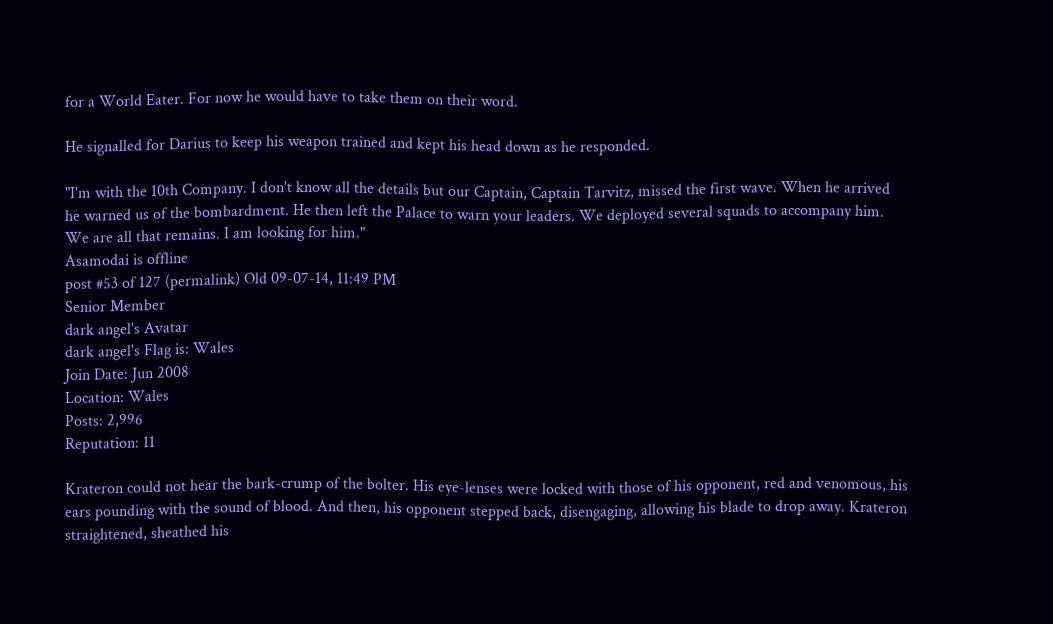for a World Eater. For now he would have to take them on their word.

He signalled for Darius to keep his weapon trained and kept his head down as he responded.

"I'm with the 10th Company. I don't know all the details but our Captain, Captain Tarvitz, missed the first wave. When he arrived he warned us of the bombardment. He then left the Palace to warn your leaders. We deployed several squads to accompany him. We are all that remains. I am looking for him."
Asamodai is offline
post #53 of 127 (permalink) Old 09-07-14, 11:49 PM
Senior Member
dark angel's Avatar
dark angel's Flag is: Wales
Join Date: Jun 2008
Location: Wales
Posts: 2,996
Reputation: 11

Krateron could not hear the bark-crump of the bolter. His eye-lenses were locked with those of his opponent, red and venomous, his ears pounding with the sound of blood. And then, his opponent stepped back, disengaging, allowing his blade to drop away. Krateron straightened, sheathed his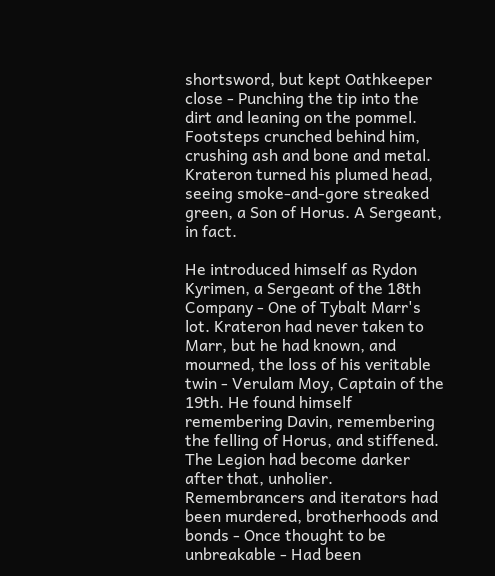shortsword, but kept Oathkeeper close - Punching the tip into the dirt and leaning on the pommel. Footsteps crunched behind him, crushing ash and bone and metal. Krateron turned his plumed head, seeing smoke-and-gore streaked green, a Son of Horus. A Sergeant, in fact.

He introduced himself as Rydon Kyrimen, a Sergeant of the 18th Company - One of Tybalt Marr's lot. Krateron had never taken to Marr, but he had known, and mourned, the loss of his veritable twin - Verulam Moy, Captain of the 19th. He found himself remembering Davin, remembering the felling of Horus, and stiffened. The Legion had become darker after that, unholier. Remembrancers and iterators had been murdered, brotherhoods and bonds - Once thought to be unbreakable - Had been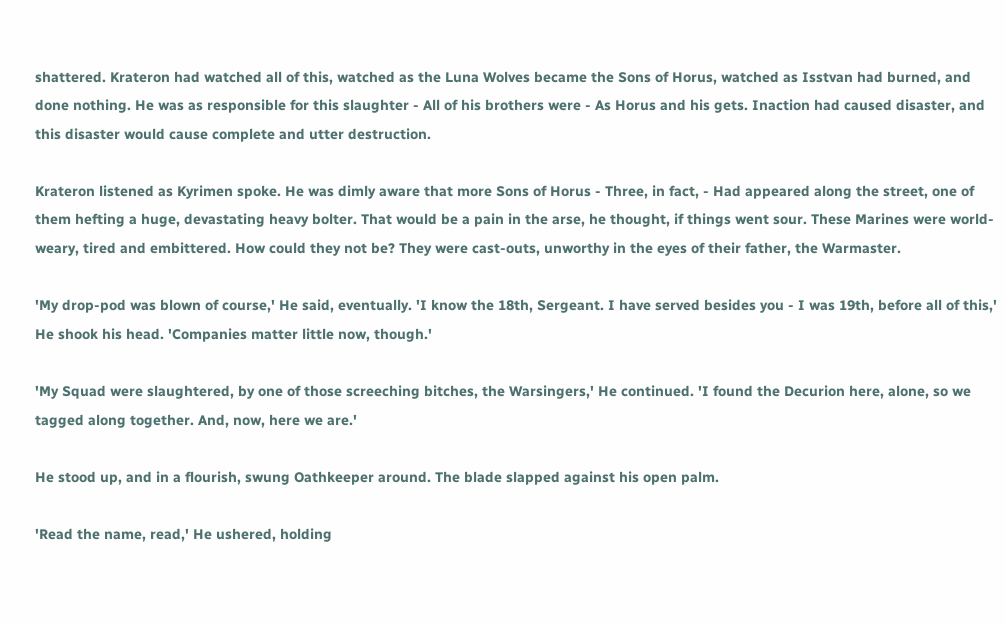shattered. Krateron had watched all of this, watched as the Luna Wolves became the Sons of Horus, watched as Isstvan had burned, and done nothing. He was as responsible for this slaughter - All of his brothers were - As Horus and his gets. Inaction had caused disaster, and this disaster would cause complete and utter destruction.

Krateron listened as Kyrimen spoke. He was dimly aware that more Sons of Horus - Three, in fact, - Had appeared along the street, one of them hefting a huge, devastating heavy bolter. That would be a pain in the arse, he thought, if things went sour. These Marines were world-weary, tired and embittered. How could they not be? They were cast-outs, unworthy in the eyes of their father, the Warmaster.

'My drop-pod was blown of course,' He said, eventually. 'I know the 18th, Sergeant. I have served besides you - I was 19th, before all of this,' He shook his head. 'Companies matter little now, though.'

'My Squad were slaughtered, by one of those screeching bitches, the Warsingers,' He continued. 'I found the Decurion here, alone, so we tagged along together. And, now, here we are.'

He stood up, and in a flourish, swung Oathkeeper around. The blade slapped against his open palm.

'Read the name, read,' He ushered, holding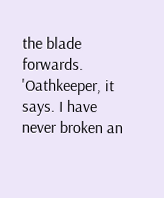the blade forwards. 'Oathkeeper, it says. I have never broken an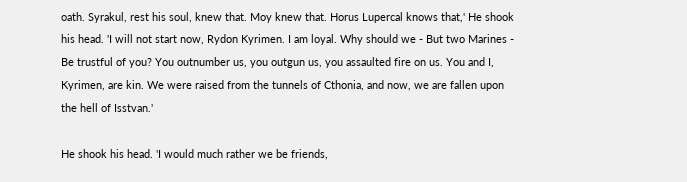oath. Syrakul, rest his soul, knew that. Moy knew that. Horus Lupercal knows that,' He shook his head. 'I will not start now, Rydon Kyrimen. I am loyal. Why should we - But two Marines - Be trustful of you? You outnumber us, you outgun us, you assaulted fire on us. You and I, Kyrimen, are kin. We were raised from the tunnels of Cthonia, and now, we are fallen upon the hell of Isstvan.'

He shook his head. 'I would much rather we be friends,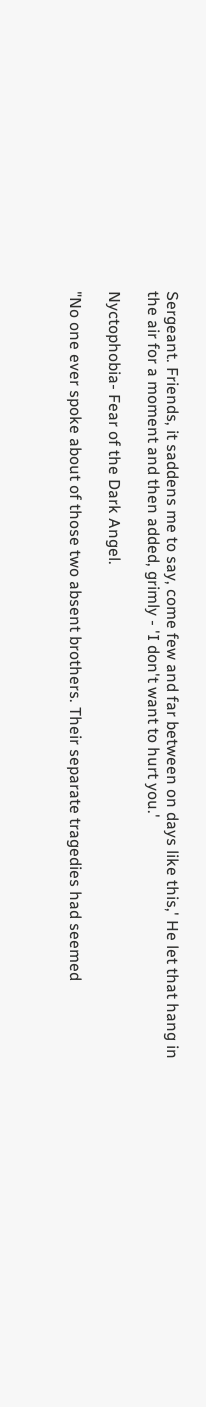Sergeant. Friends, it saddens me to say, come few and far between on days like this,' He let that hang in the air for a moment and then added, grimly - 'I don't want to hurt you.'

Nyctophobia- Fear of the Dark Angel.

"No one ever spoke about of those two absent brothers. Their separate tragedies had seemed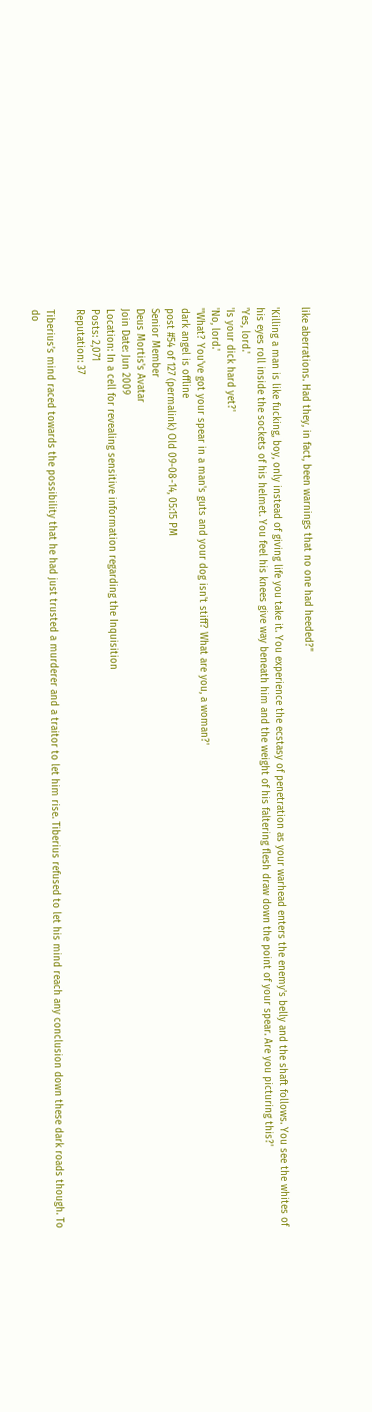like aberrations. Had they, in fact, been warnings that no one had heeded?"

'Killing a man is like fucking, boy, only instead of giving life you take it. You experience the ecstasy of penetration as your warhead enters the enemy's belly and the shaft follows. You see the whites of his eyes roll inside the sockets of his helmet. You feel his knees give way beneath him and the weight of his faltering flesh draw down the point of your spear. Are you picturing this?'
'Yes, lord.'
'Is your dick hard yet?'
'No, lord.'
''What? You've got your spear in a man's guts and your dog isn't stiff? What are you, a woman?'
dark angel is offline
post #54 of 127 (permalink) Old 09-08-14, 05:15 PM
Senior Member
Deus Mortis's Avatar
Join Date: Jun 2009
Location: In a cell for revealing sensitive information regarding the Inquisition
Posts: 2,071
Reputation: 37

Tiberius’s mind raced towards the possibility that he had just trusted a murderer and a traitor to let him rise. Tiberius refused to let his mind reach any conclusion down these dark roads though. To do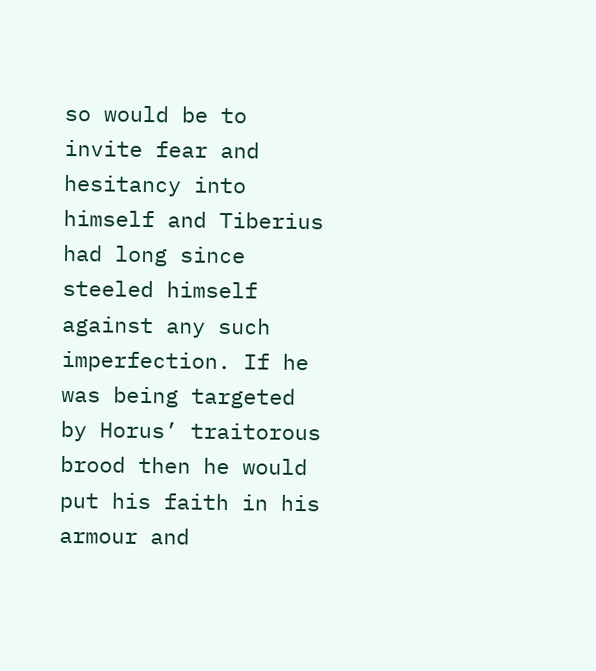so would be to invite fear and hesitancy into himself and Tiberius had long since steeled himself against any such imperfection. If he was being targeted by Horus’ traitorous brood then he would put his faith in his armour and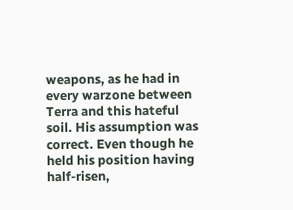weapons, as he had in every warzone between Terra and this hateful soil. His assumption was correct. Even though he held his position having half-risen,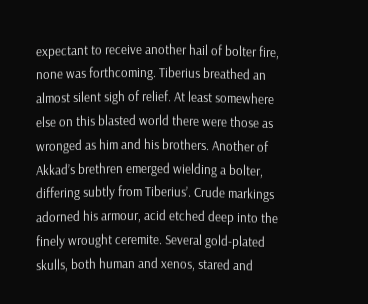expectant to receive another hail of bolter fire, none was forthcoming. Tiberius breathed an almost silent sigh of relief. At least somewhere else on this blasted world there were those as wronged as him and his brothers. Another of Akkad’s brethren emerged wielding a bolter, differing subtly from Tiberius’. Crude markings adorned his armour, acid etched deep into the finely wrought ceremite. Several gold-plated skulls, both human and xenos, stared and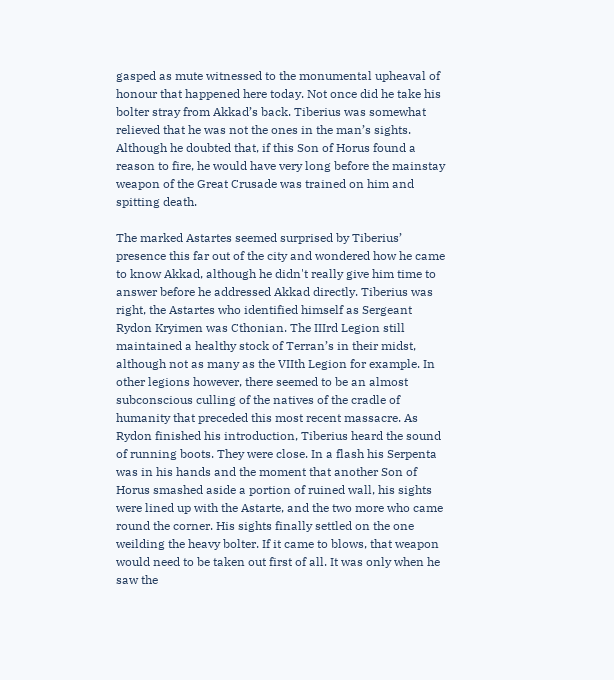gasped as mute witnessed to the monumental upheaval of honour that happened here today. Not once did he take his bolter stray from Akkad’s back. Tiberius was somewhat relieved that he was not the ones in the man’s sights. Although he doubted that, if this Son of Horus found a reason to fire, he would have very long before the mainstay weapon of the Great Crusade was trained on him and spitting death.

The marked Astartes seemed surprised by Tiberius’ presence this far out of the city and wondered how he came to know Akkad, although he didn't really give him time to answer before he addressed Akkad directly. Tiberius was right, the Astartes who identified himself as Sergeant Rydon Kryimen was Cthonian. The IIIrd Legion still maintained a healthy stock of Terran’s in their midst, although not as many as the VIIth Legion for example. In other legions however, there seemed to be an almost subconscious culling of the natives of the cradle of humanity that preceded this most recent massacre. As Rydon finished his introduction, Tiberius heard the sound of running boots. They were close. In a flash his Serpenta was in his hands and the moment that another Son of Horus smashed aside a portion of ruined wall, his sights were lined up with the Astarte, and the two more who came round the corner. His sights finally settled on the one weilding the heavy bolter. If it came to blows, that weapon would need to be taken out first of all. It was only when he saw the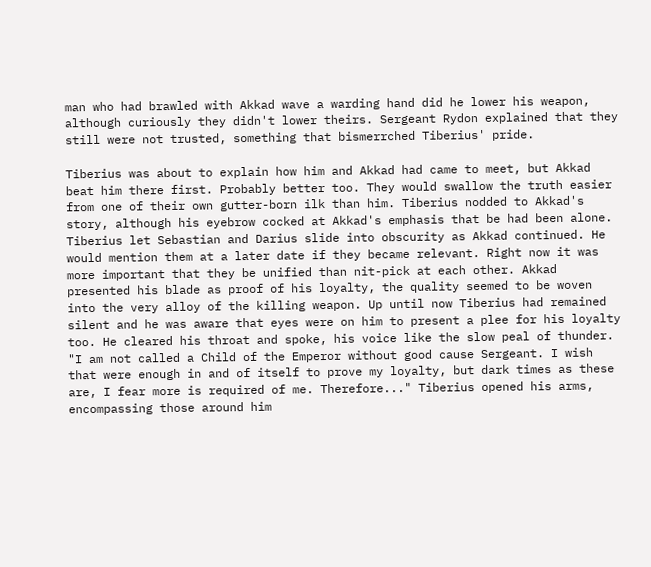man who had brawled with Akkad wave a warding hand did he lower his weapon, although curiously they didn't lower theirs. Sergeant Rydon explained that they still were not trusted, something that bismerrched Tiberius' pride.

Tiberius was about to explain how him and Akkad had came to meet, but Akkad beat him there first. Probably better too. They would swallow the truth easier from one of their own gutter-born ilk than him. Tiberius nodded to Akkad's story, although his eyebrow cocked at Akkad's emphasis that be had been alone. Tiberius let Sebastian and Darius slide into obscurity as Akkad continued. He would mention them at a later date if they became relevant. Right now it was more important that they be unified than nit-pick at each other. Akkad presented his blade as proof of his loyalty, the quality seemed to be woven into the very alloy of the killing weapon. Up until now Tiberius had remained silent and he was aware that eyes were on him to present a plee for his loyalty too. He cleared his throat and spoke, his voice like the slow peal of thunder. "I am not called a Child of the Emperor without good cause Sergeant. I wish that were enough in and of itself to prove my loyalty, but dark times as these are, I fear more is required of me. Therefore..." Tiberius opened his arms, encompassing those around him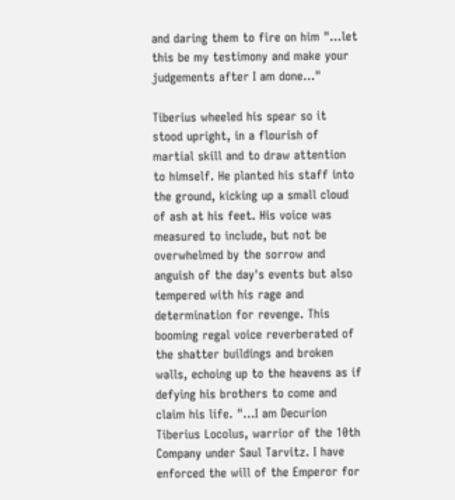and daring them to fire on him "...let this be my testimony and make your judgements after I am done..."

Tiberius wheeled his spear so it stood upright, in a flourish of martial skill and to draw attention to himself. He planted his staff into the ground, kicking up a small cloud of ash at his feet. His voice was measured to include, but not be overwhelmed by the sorrow and anguish of the day's events but also tempered with his rage and determination for revenge. This booming regal voice reverberated of the shatter buildings and broken walls, echoing up to the heavens as if defying his brothers to come and claim his life. "...I am Decurion Tiberius Locolus, warrior of the 10th Company under Saul Tarvitz. I have enforced the will of the Emperor for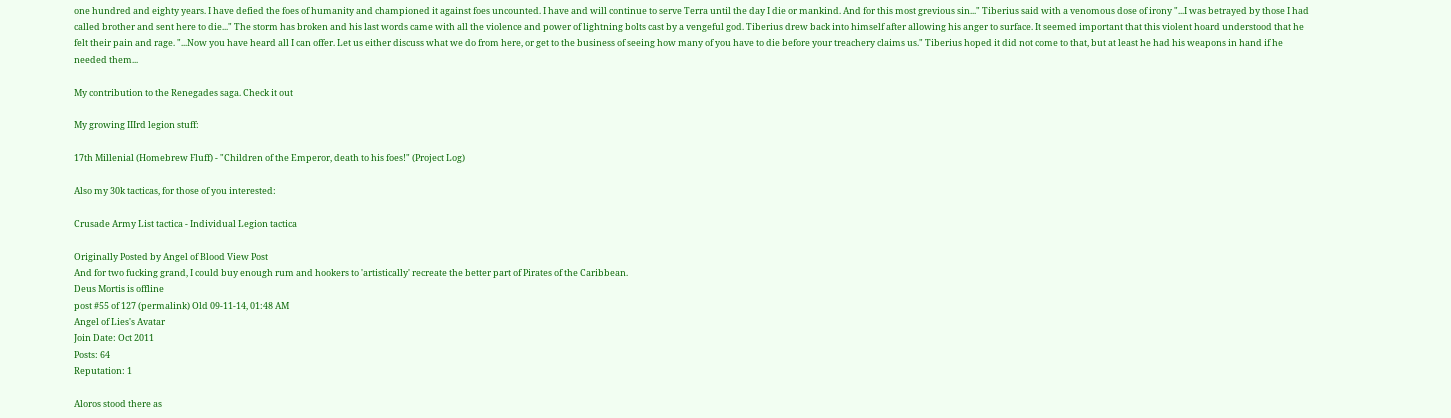one hundred and eighty years. I have defied the foes of humanity and championed it against foes uncounted. I have and will continue to serve Terra until the day I die or mankind. And for this most grevious sin..." Tiberius said with a venomous dose of irony "...I was betrayed by those I had called brother and sent here to die..." The storm has broken and his last words came with all the violence and power of lightning bolts cast by a vengeful god. Tiberius drew back into himself after allowing his anger to surface. It seemed important that this violent hoard understood that he felt their pain and rage. "...Now you have heard all I can offer. Let us either discuss what we do from here, or get to the business of seeing how many of you have to die before your treachery claims us." Tiberius hoped it did not come to that, but at least he had his weapons in hand if he needed them...

My contribution to the Renegades saga. Check it out

My growing IIIrd legion stuff:

17th Millenial (Homebrew Fluff) - "Children of the Emperor, death to his foes!" (Project Log)

Also my 30k tacticas, for those of you interested:

Crusade Army List tactica - Individual Legion tactica

Originally Posted by Angel of Blood View Post
And for two fucking grand, I could buy enough rum and hookers to 'artistically' recreate the better part of Pirates of the Caribbean.
Deus Mortis is offline
post #55 of 127 (permalink) Old 09-11-14, 01:48 AM
Angel of Lies's Avatar
Join Date: Oct 2011
Posts: 64
Reputation: 1

Aloros stood there as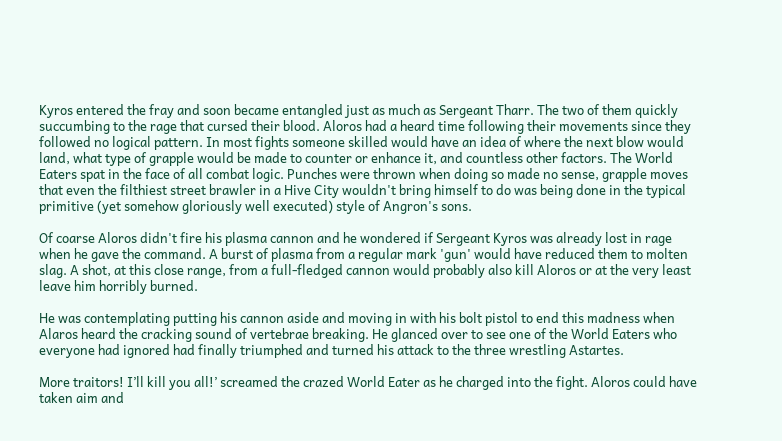Kyros entered the fray and soon became entangled just as much as Sergeant Tharr. The two of them quickly succumbing to the rage that cursed their blood. Aloros had a heard time following their movements since they followed no logical pattern. In most fights someone skilled would have an idea of where the next blow would land, what type of grapple would be made to counter or enhance it, and countless other factors. The World Eaters spat in the face of all combat logic. Punches were thrown when doing so made no sense, grapple moves that even the filthiest street brawler in a Hive City wouldn't bring himself to do was being done in the typical primitive (yet somehow gloriously well executed) style of Angron's sons.

Of coarse Aloros didn't fire his plasma cannon and he wondered if Sergeant Kyros was already lost in rage when he gave the command. A burst of plasma from a regular mark 'gun' would have reduced them to molten slag. A shot, at this close range, from a full-fledged cannon would probably also kill Aloros or at the very least leave him horribly burned.

He was contemplating putting his cannon aside and moving in with his bolt pistol to end this madness when Alaros heard the cracking sound of vertebrae breaking. He glanced over to see one of the World Eaters who everyone had ignored had finally triumphed and turned his attack to the three wrestling Astartes.

More traitors! I’ll kill you all!’ screamed the crazed World Eater as he charged into the fight. Aloros could have taken aim and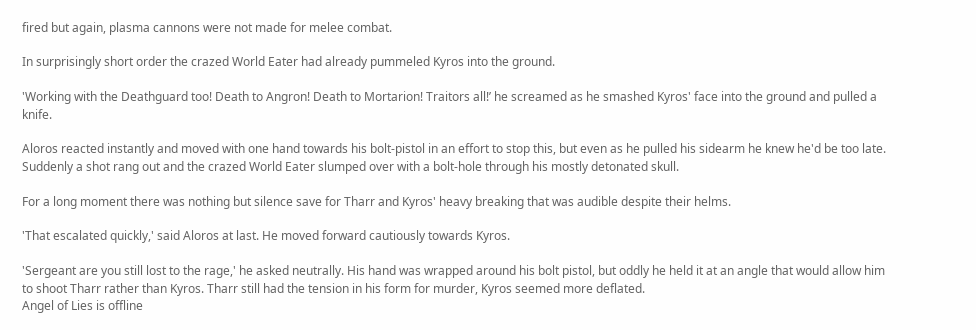fired but again, plasma cannons were not made for melee combat.

In surprisingly short order the crazed World Eater had already pummeled Kyros into the ground.

'Working with the Deathguard too! Death to Angron! Death to Mortarion! Traitors all!’ he screamed as he smashed Kyros' face into the ground and pulled a knife.

Aloros reacted instantly and moved with one hand towards his bolt-pistol in an effort to stop this, but even as he pulled his sidearm he knew he'd be too late. Suddenly a shot rang out and the crazed World Eater slumped over with a bolt-hole through his mostly detonated skull.

For a long moment there was nothing but silence save for Tharr and Kyros' heavy breaking that was audible despite their helms.

'That escalated quickly,' said Aloros at last. He moved forward cautiously towards Kyros.

'Sergeant are you still lost to the rage,' he asked neutrally. His hand was wrapped around his bolt pistol, but oddly he held it at an angle that would allow him to shoot Tharr rather than Kyros. Tharr still had the tension in his form for murder, Kyros seemed more deflated.
Angel of Lies is offline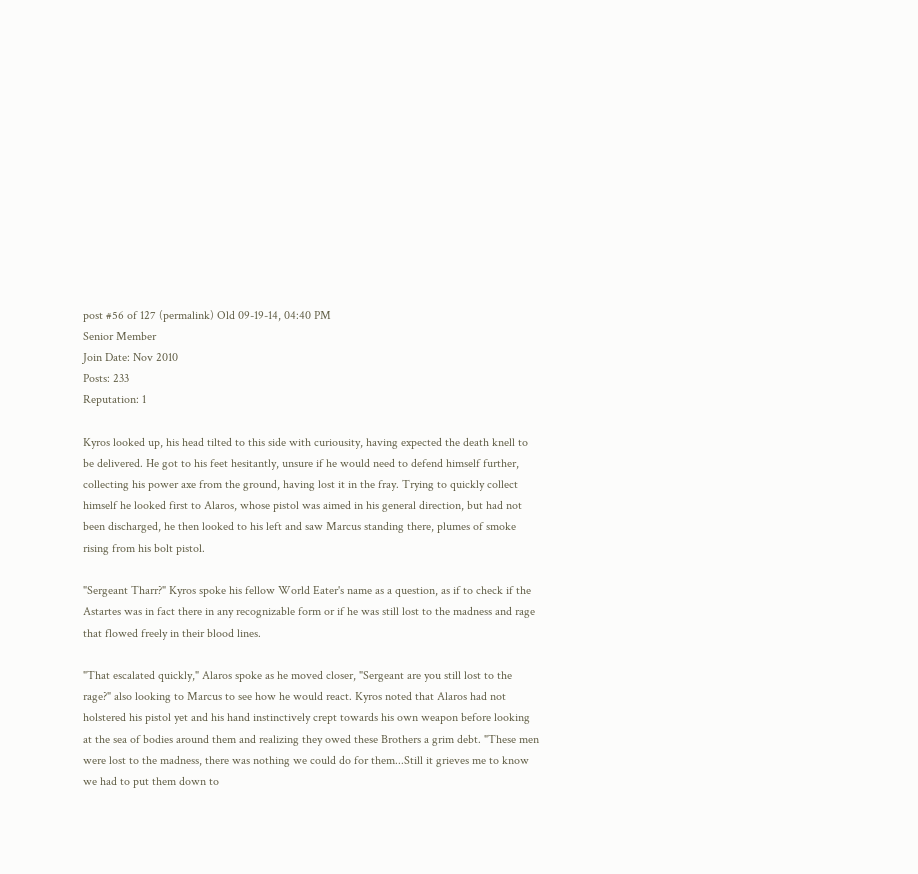post #56 of 127 (permalink) Old 09-19-14, 04:40 PM
Senior Member
Join Date: Nov 2010
Posts: 233
Reputation: 1

Kyros looked up, his head tilted to this side with curiousity, having expected the death knell to be delivered. He got to his feet hesitantly, unsure if he would need to defend himself further, collecting his power axe from the ground, having lost it in the fray. Trying to quickly collect himself he looked first to Alaros, whose pistol was aimed in his general direction, but had not been discharged, he then looked to his left and saw Marcus standing there, plumes of smoke rising from his bolt pistol.

"Sergeant Tharr?" Kyros spoke his fellow World Eater's name as a question, as if to check if the Astartes was in fact there in any recognizable form or if he was still lost to the madness and rage that flowed freely in their blood lines.

"That escalated quickly," Alaros spoke as he moved closer, "Sergeant are you still lost to the rage?" also looking to Marcus to see how he would react. Kyros noted that Alaros had not holstered his pistol yet and his hand instinctively crept towards his own weapon before looking at the sea of bodies around them and realizing they owed these Brothers a grim debt. "These men were lost to the madness, there was nothing we could do for them...Still it grieves me to know we had to put them down to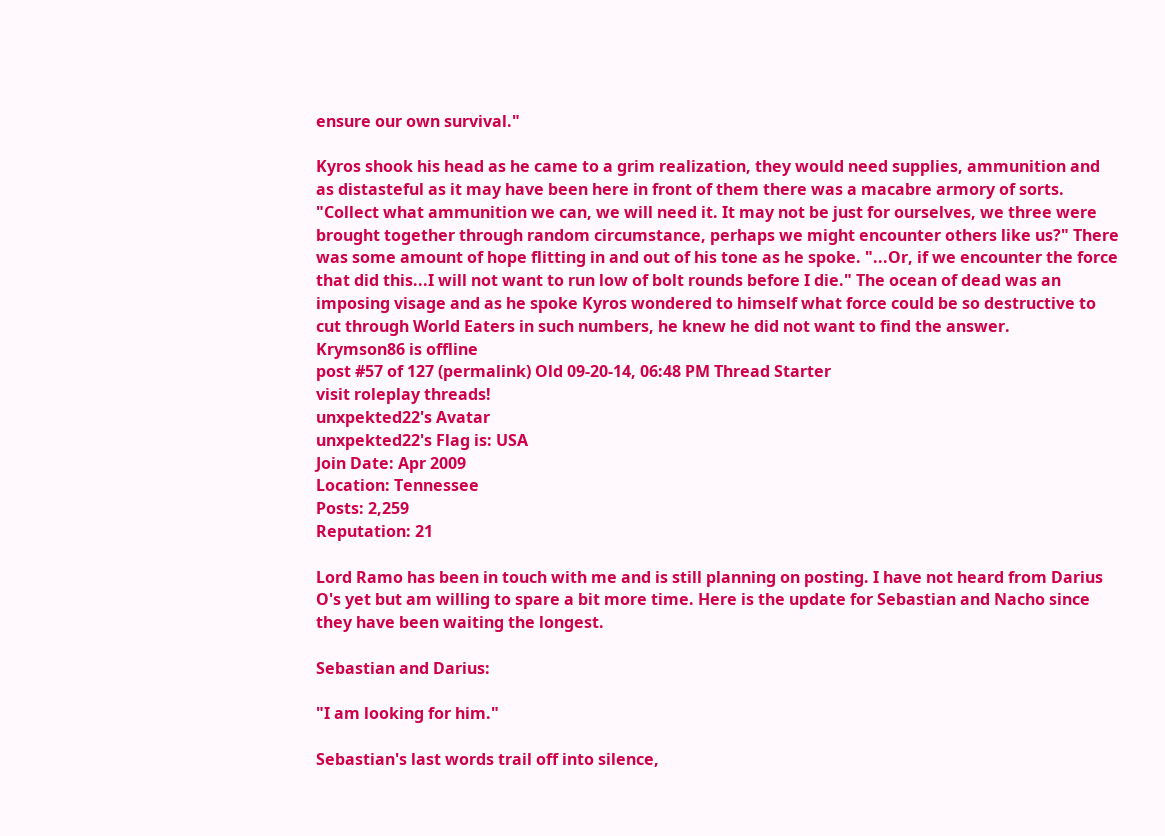ensure our own survival."

Kyros shook his head as he came to a grim realization, they would need supplies, ammunition and as distasteful as it may have been here in front of them there was a macabre armory of sorts. "Collect what ammunition we can, we will need it. It may not be just for ourselves, we three were brought together through random circumstance, perhaps we might encounter others like us?" There was some amount of hope flitting in and out of his tone as he spoke. "...Or, if we encounter the force that did this...I will not want to run low of bolt rounds before I die." The ocean of dead was an imposing visage and as he spoke Kyros wondered to himself what force could be so destructive to cut through World Eaters in such numbers, he knew he did not want to find the answer.
Krymson86 is offline
post #57 of 127 (permalink) Old 09-20-14, 06:48 PM Thread Starter
visit roleplay threads!
unxpekted22's Avatar
unxpekted22's Flag is: USA
Join Date: Apr 2009
Location: Tennessee
Posts: 2,259
Reputation: 21

Lord Ramo has been in touch with me and is still planning on posting. I have not heard from Darius O's yet but am willing to spare a bit more time. Here is the update for Sebastian and Nacho since they have been waiting the longest.

Sebastian and Darius:

"I am looking for him."

Sebastian's last words trail off into silence,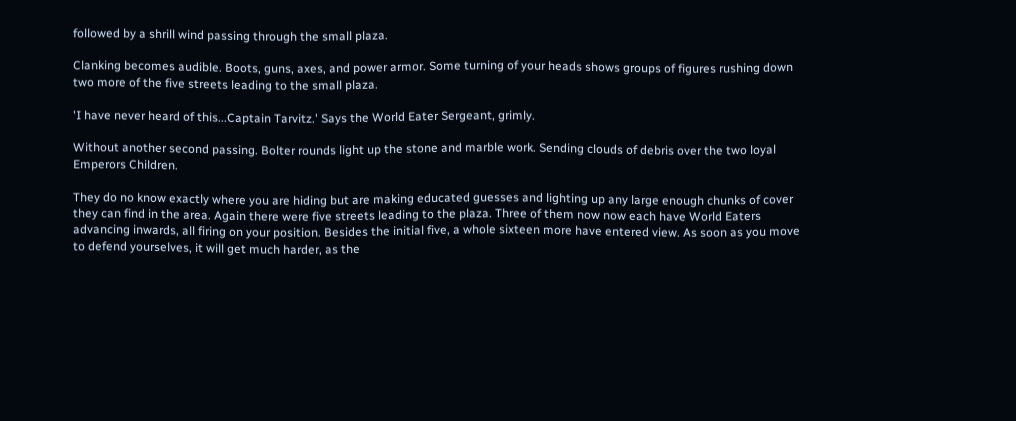followed by a shrill wind passing through the small plaza.

Clanking becomes audible. Boots, guns, axes, and power armor. Some turning of your heads shows groups of figures rushing down two more of the five streets leading to the small plaza.

'I have never heard of this...Captain Tarvitz.' Says the World Eater Sergeant, grimly.

Without another second passing. Bolter rounds light up the stone and marble work. Sending clouds of debris over the two loyal Emperors Children.

They do no know exactly where you are hiding but are making educated guesses and lighting up any large enough chunks of cover they can find in the area. Again there were five streets leading to the plaza. Three of them now now each have World Eaters advancing inwards, all firing on your position. Besides the initial five, a whole sixteen more have entered view. As soon as you move to defend yourselves, it will get much harder, as the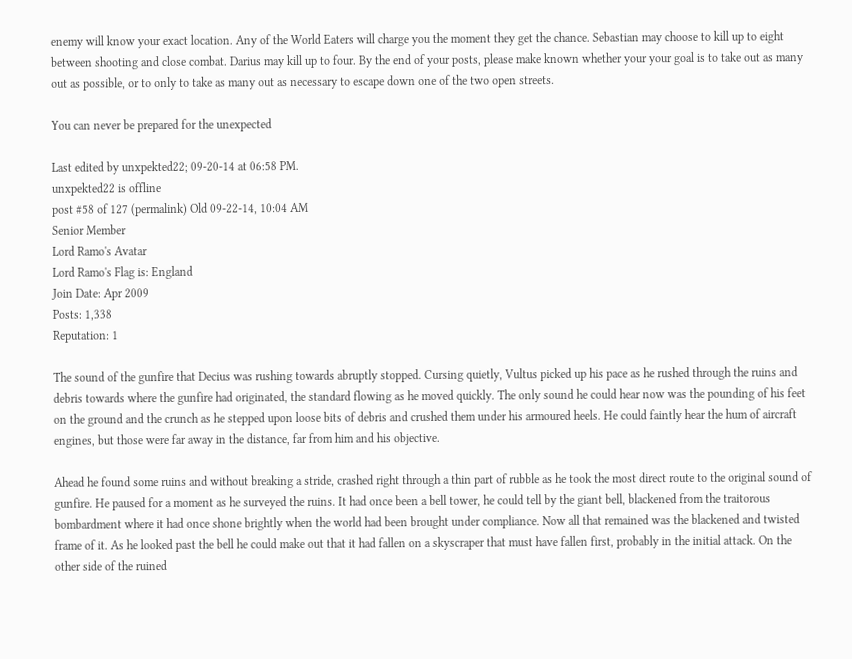enemy will know your exact location. Any of the World Eaters will charge you the moment they get the chance. Sebastian may choose to kill up to eight between shooting and close combat. Darius may kill up to four. By the end of your posts, please make known whether your your goal is to take out as many out as possible, or to only to take as many out as necessary to escape down one of the two open streets.

You can never be prepared for the unexpected

Last edited by unxpekted22; 09-20-14 at 06:58 PM.
unxpekted22 is offline
post #58 of 127 (permalink) Old 09-22-14, 10:04 AM
Senior Member
Lord Ramo's Avatar
Lord Ramo's Flag is: England
Join Date: Apr 2009
Posts: 1,338
Reputation: 1

The sound of the gunfire that Decius was rushing towards abruptly stopped. Cursing quietly, Vultus picked up his pace as he rushed through the ruins and debris towards where the gunfire had originated, the standard flowing as he moved quickly. The only sound he could hear now was the pounding of his feet on the ground and the crunch as he stepped upon loose bits of debris and crushed them under his armoured heels. He could faintly hear the hum of aircraft engines, but those were far away in the distance, far from him and his objective.

Ahead he found some ruins and without breaking a stride, crashed right through a thin part of rubble as he took the most direct route to the original sound of gunfire. He paused for a moment as he surveyed the ruins. It had once been a bell tower, he could tell by the giant bell, blackened from the traitorous bombardment where it had once shone brightly when the world had been brought under compliance. Now all that remained was the blackened and twisted frame of it. As he looked past the bell he could make out that it had fallen on a skyscraper that must have fallen first, probably in the initial attack. On the other side of the ruined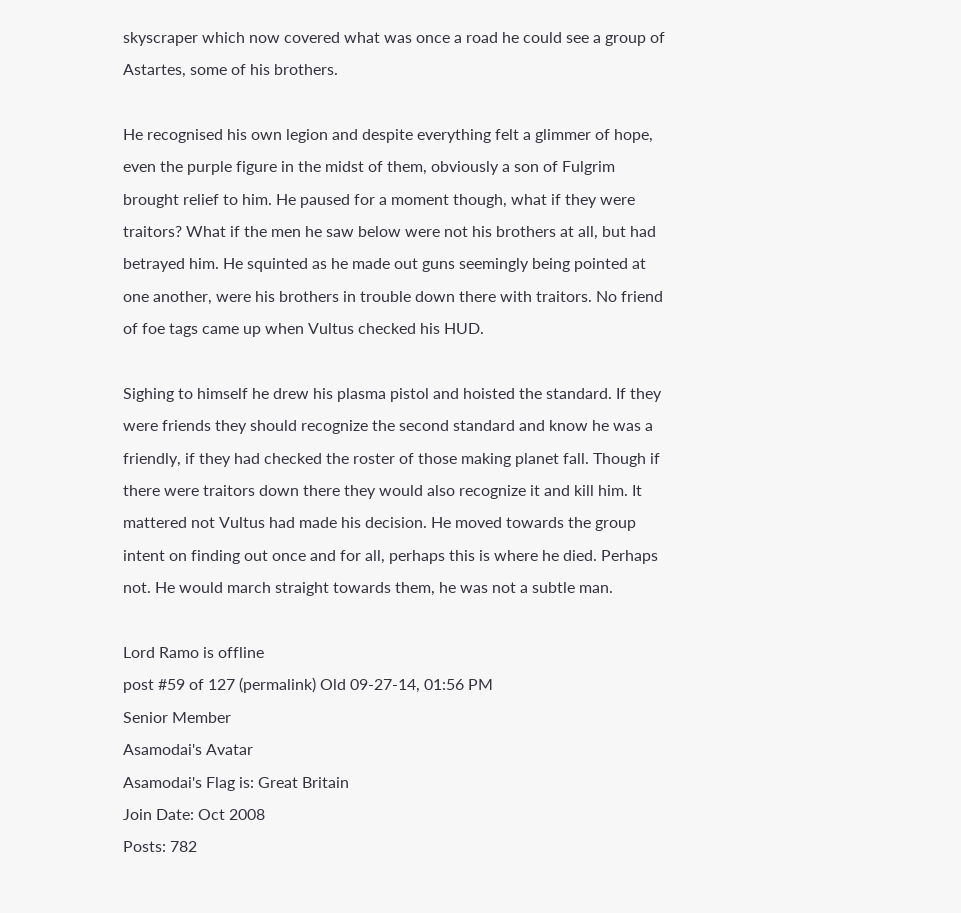skyscraper which now covered what was once a road he could see a group of Astartes, some of his brothers.

He recognised his own legion and despite everything felt a glimmer of hope, even the purple figure in the midst of them, obviously a son of Fulgrim brought relief to him. He paused for a moment though, what if they were traitors? What if the men he saw below were not his brothers at all, but had betrayed him. He squinted as he made out guns seemingly being pointed at one another, were his brothers in trouble down there with traitors. No friend of foe tags came up when Vultus checked his HUD.

Sighing to himself he drew his plasma pistol and hoisted the standard. If they were friends they should recognize the second standard and know he was a friendly, if they had checked the roster of those making planet fall. Though if there were traitors down there they would also recognize it and kill him. It mattered not Vultus had made his decision. He moved towards the group intent on finding out once and for all, perhaps this is where he died. Perhaps not. He would march straight towards them, he was not a subtle man.

Lord Ramo is offline
post #59 of 127 (permalink) Old 09-27-14, 01:56 PM
Senior Member
Asamodai's Avatar
Asamodai's Flag is: Great Britain
Join Date: Oct 2008
Posts: 782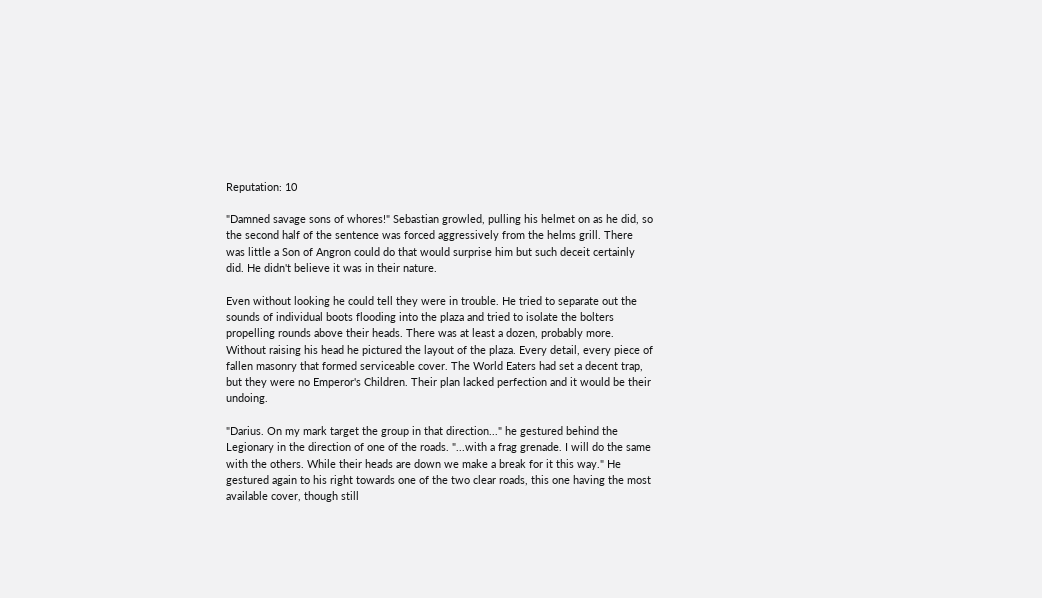Reputation: 10

"Damned savage sons of whores!" Sebastian growled, pulling his helmet on as he did, so the second half of the sentence was forced aggressively from the helms grill. There was little a Son of Angron could do that would surprise him but such deceit certainly did. He didn't believe it was in their nature.

Even without looking he could tell they were in trouble. He tried to separate out the sounds of individual boots flooding into the plaza and tried to isolate the bolters propelling rounds above their heads. There was at least a dozen, probably more. Without raising his head he pictured the layout of the plaza. Every detail, every piece of fallen masonry that formed serviceable cover. The World Eaters had set a decent trap, but they were no Emperor's Children. Their plan lacked perfection and it would be their undoing.

"Darius. On my mark target the group in that direction..." he gestured behind the Legionary in the direction of one of the roads. "...with a frag grenade. I will do the same with the others. While their heads are down we make a break for it this way." He gestured again to his right towards one of the two clear roads, this one having the most available cover, though still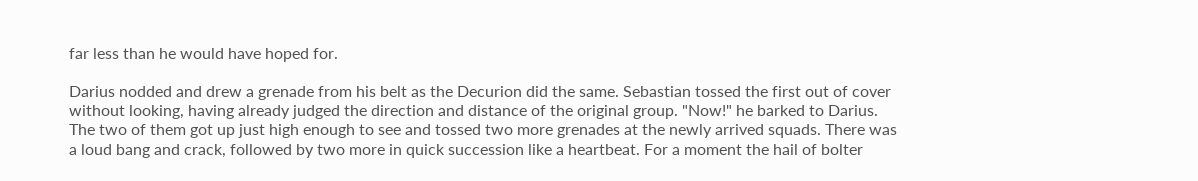far less than he would have hoped for.

Darius nodded and drew a grenade from his belt as the Decurion did the same. Sebastian tossed the first out of cover without looking, having already judged the direction and distance of the original group. "Now!" he barked to Darius. The two of them got up just high enough to see and tossed two more grenades at the newly arrived squads. There was a loud bang and crack, followed by two more in quick succession like a heartbeat. For a moment the hail of bolter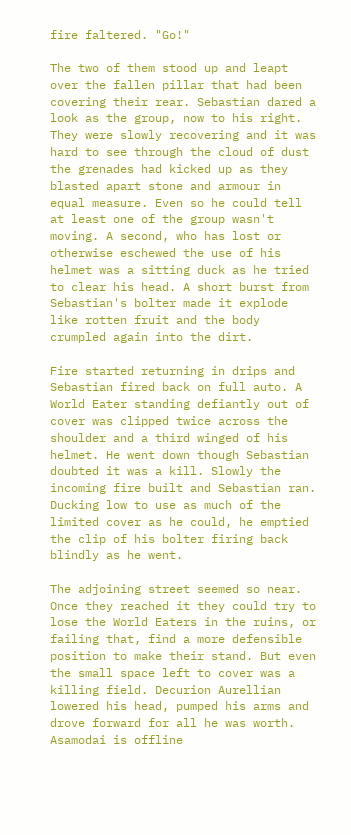fire faltered. "Go!"

The two of them stood up and leapt over the fallen pillar that had been covering their rear. Sebastian dared a look as the group, now to his right. They were slowly recovering and it was hard to see through the cloud of dust the grenades had kicked up as they blasted apart stone and armour in equal measure. Even so he could tell at least one of the group wasn't moving. A second, who has lost or otherwise eschewed the use of his helmet was a sitting duck as he tried to clear his head. A short burst from Sebastian's bolter made it explode like rotten fruit and the body crumpled again into the dirt.

Fire started returning in drips and Sebastian fired back on full auto. A World Eater standing defiantly out of cover was clipped twice across the shoulder and a third winged of his helmet. He went down though Sebastian doubted it was a kill. Slowly the incoming fire built and Sebastian ran. Ducking low to use as much of the limited cover as he could, he emptied the clip of his bolter firing back blindly as he went.

The adjoining street seemed so near. Once they reached it they could try to lose the World Eaters in the ruins, or failing that, find a more defensible position to make their stand. But even the small space left to cover was a killing field. Decurion Aurellian lowered his head, pumped his arms and drove forward for all he was worth.
Asamodai is offline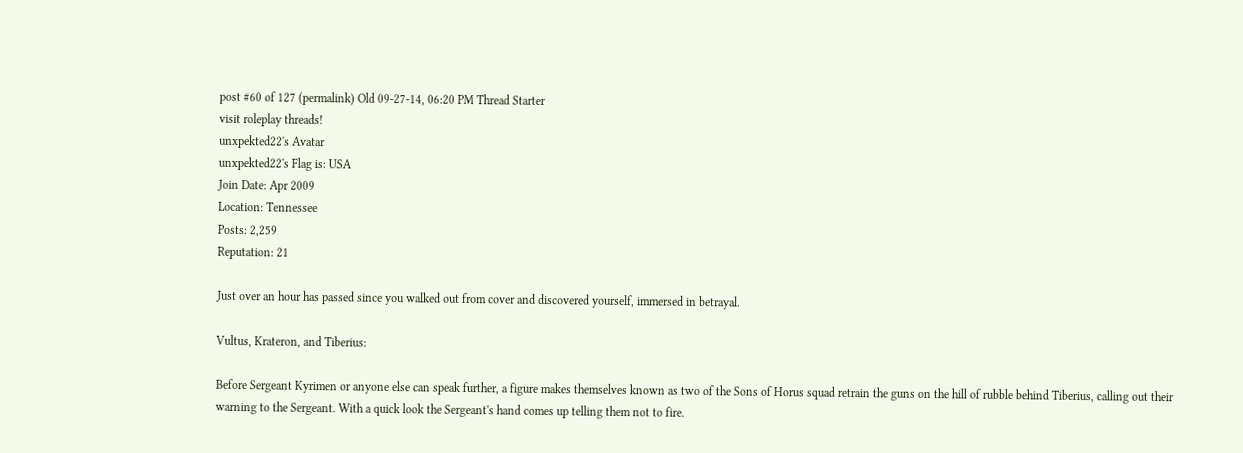post #60 of 127 (permalink) Old 09-27-14, 06:20 PM Thread Starter
visit roleplay threads!
unxpekted22's Avatar
unxpekted22's Flag is: USA
Join Date: Apr 2009
Location: Tennessee
Posts: 2,259
Reputation: 21

Just over an hour has passed since you walked out from cover and discovered yourself, immersed in betrayal.

Vultus, Krateron, and Tiberius:

Before Sergeant Kyrimen or anyone else can speak further, a figure makes themselves known as two of the Sons of Horus squad retrain the guns on the hill of rubble behind Tiberius, calling out their warning to the Sergeant. With a quick look the Sergeant's hand comes up telling them not to fire.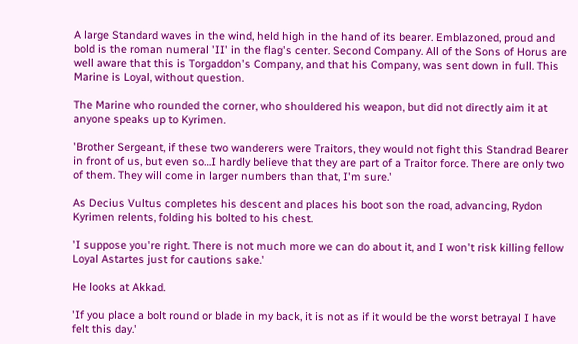A large Standard waves in the wind, held high in the hand of its bearer. Emblazoned, proud and bold is the roman numeral 'II' in the flag's center. Second Company. All of the Sons of Horus are well aware that this is Torgaddon's Company, and that his Company, was sent down in full. This Marine is Loyal, without question.

The Marine who rounded the corner, who shouldered his weapon, but did not directly aim it at anyone speaks up to Kyrimen.

'Brother Sergeant, if these two wanderers were Traitors, they would not fight this Standrad Bearer in front of us, but even so…I hardly believe that they are part of a Traitor force. There are only two of them. They will come in larger numbers than that, I'm sure.'

As Decius Vultus completes his descent and places his boot son the road, advancing, Rydon Kyrimen relents, folding his bolted to his chest.

'I suppose you're right. There is not much more we can do about it, and I won't risk killing fellow Loyal Astartes just for cautions sake.'

He looks at Akkad.

'If you place a bolt round or blade in my back, it is not as if it would be the worst betrayal I have felt this day.'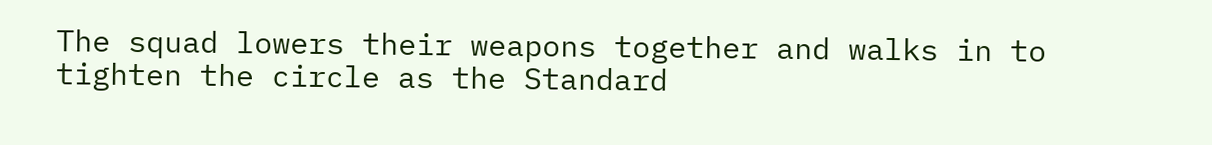The squad lowers their weapons together and walks in to tighten the circle as the Standard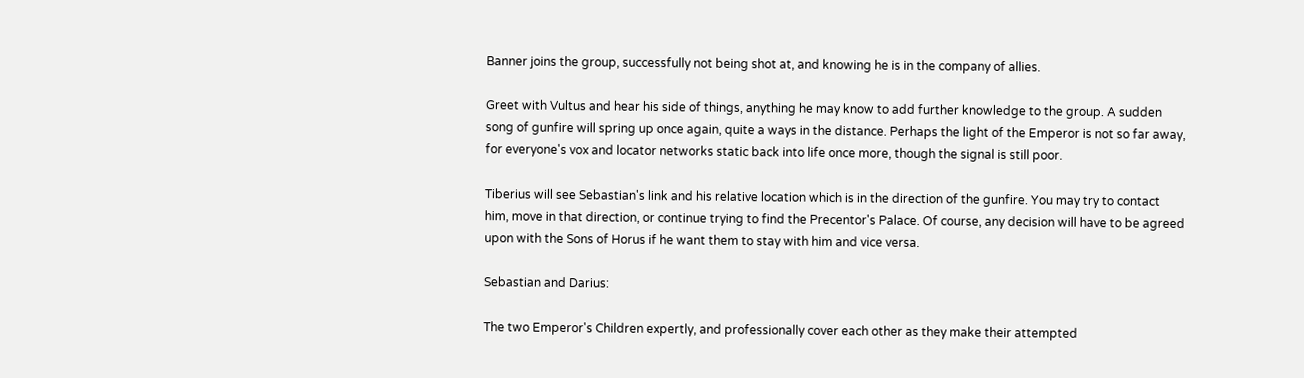Banner joins the group, successfully not being shot at, and knowing he is in the company of allies.

Greet with Vultus and hear his side of things, anything he may know to add further knowledge to the group. A sudden song of gunfire will spring up once again, quite a ways in the distance. Perhaps the light of the Emperor is not so far away, for everyone's vox and locator networks static back into life once more, though the signal is still poor.

Tiberius will see Sebastian's link and his relative location which is in the direction of the gunfire. You may try to contact him, move in that direction, or continue trying to find the Precentor's Palace. Of course, any decision will have to be agreed upon with the Sons of Horus if he want them to stay with him and vice versa.

Sebastian and Darius:

The two Emperor's Children expertly, and professionally cover each other as they make their attempted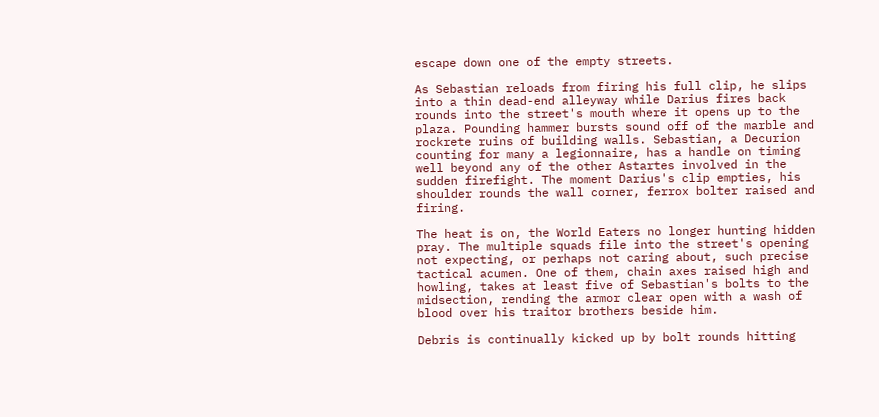escape down one of the empty streets.

As Sebastian reloads from firing his full clip, he slips into a thin dead-end alleyway while Darius fires back rounds into the street's mouth where it opens up to the plaza. Pounding hammer bursts sound off of the marble and rockrete ruins of building walls. Sebastian, a Decurion counting for many a legionnaire, has a handle on timing well beyond any of the other Astartes involved in the sudden firefight. The moment Darius's clip empties, his shoulder rounds the wall corner, ferrox bolter raised and firing.

The heat is on, the World Eaters no longer hunting hidden pray. The multiple squads file into the street's opening not expecting, or perhaps not caring about, such precise tactical acumen. One of them, chain axes raised high and howling, takes at least five of Sebastian's bolts to the midsection, rending the armor clear open with a wash of blood over his traitor brothers beside him.

Debris is continually kicked up by bolt rounds hitting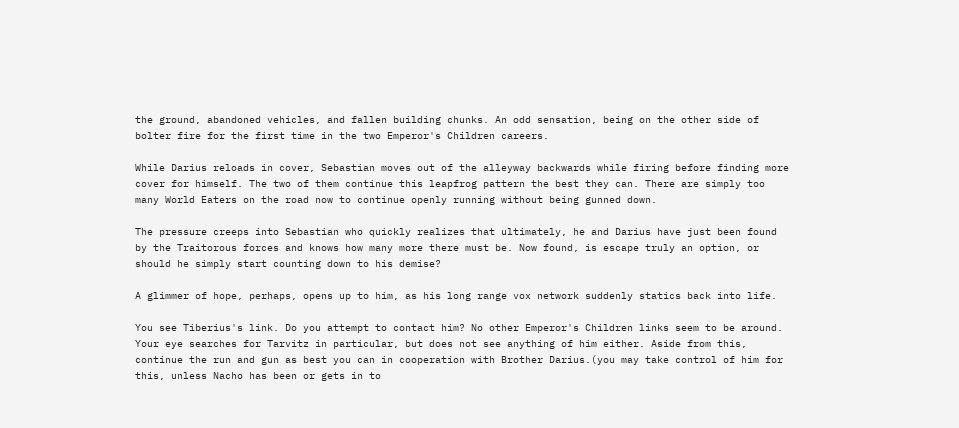the ground, abandoned vehicles, and fallen building chunks. An odd sensation, being on the other side of bolter fire for the first time in the two Emperor's Children careers.

While Darius reloads in cover, Sebastian moves out of the alleyway backwards while firing before finding more cover for himself. The two of them continue this leapfrog pattern the best they can. There are simply too many World Eaters on the road now to continue openly running without being gunned down.

The pressure creeps into Sebastian who quickly realizes that ultimately, he and Darius have just been found by the Traitorous forces and knows how many more there must be. Now found, is escape truly an option, or should he simply start counting down to his demise?

A glimmer of hope, perhaps, opens up to him, as his long range vox network suddenly statics back into life.

You see Tiberius's link. Do you attempt to contact him? No other Emperor's Children links seem to be around. Your eye searches for Tarvitz in particular, but does not see anything of him either. Aside from this, continue the run and gun as best you can in cooperation with Brother Darius.(you may take control of him for this, unless Nacho has been or gets in to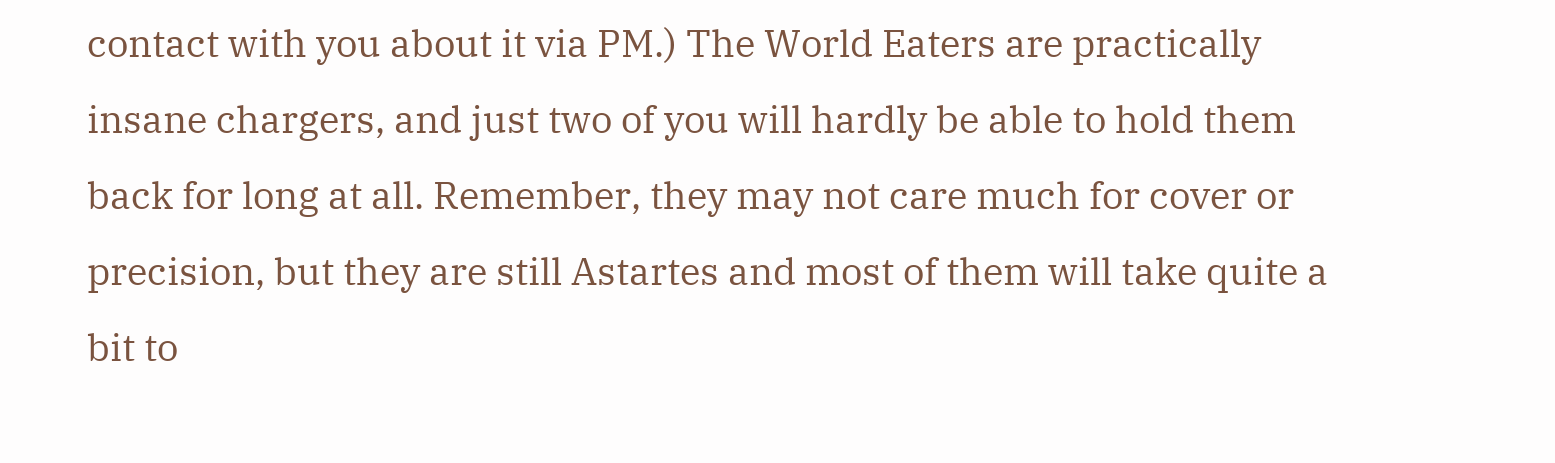contact with you about it via PM.) The World Eaters are practically insane chargers, and just two of you will hardly be able to hold them back for long at all. Remember, they may not care much for cover or precision, but they are still Astartes and most of them will take quite a bit to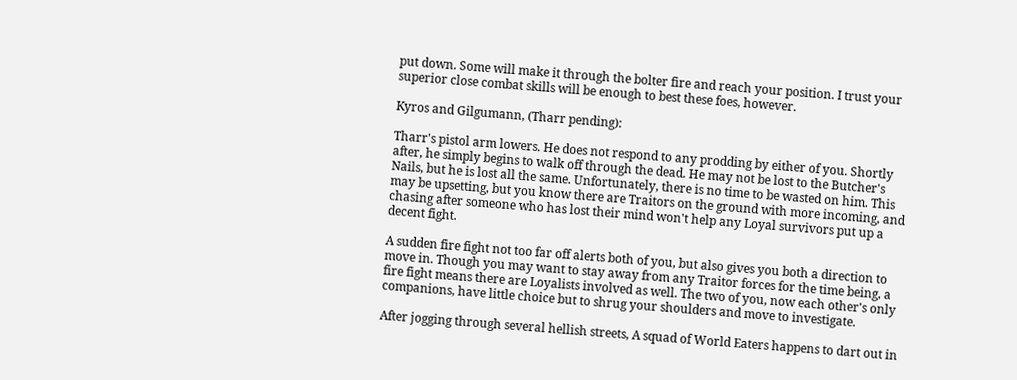put down. Some will make it through the bolter fire and reach your position. I trust your superior close combat skills will be enough to best these foes, however.

Kyros and Gilgumann, (Tharr pending):

Tharr's pistol arm lowers. He does not respond to any prodding by either of you. Shortly after, he simply begins to walk off through the dead. He may not be lost to the Butcher's Nails, but he is lost all the same. Unfortunately, there is no time to be wasted on him. This may be upsetting, but you know there are Traitors on the ground with more incoming, and chasing after someone who has lost their mind won't help any Loyal survivors put up a decent fight.

A sudden fire fight not too far off alerts both of you, but also gives you both a direction to move in. Though you may want to stay away from any Traitor forces for the time being, a fire fight means there are Loyalists involved as well. The two of you, now each other's only companions, have little choice but to shrug your shoulders and move to investigate.

After jogging through several hellish streets, A squad of World Eaters happens to dart out in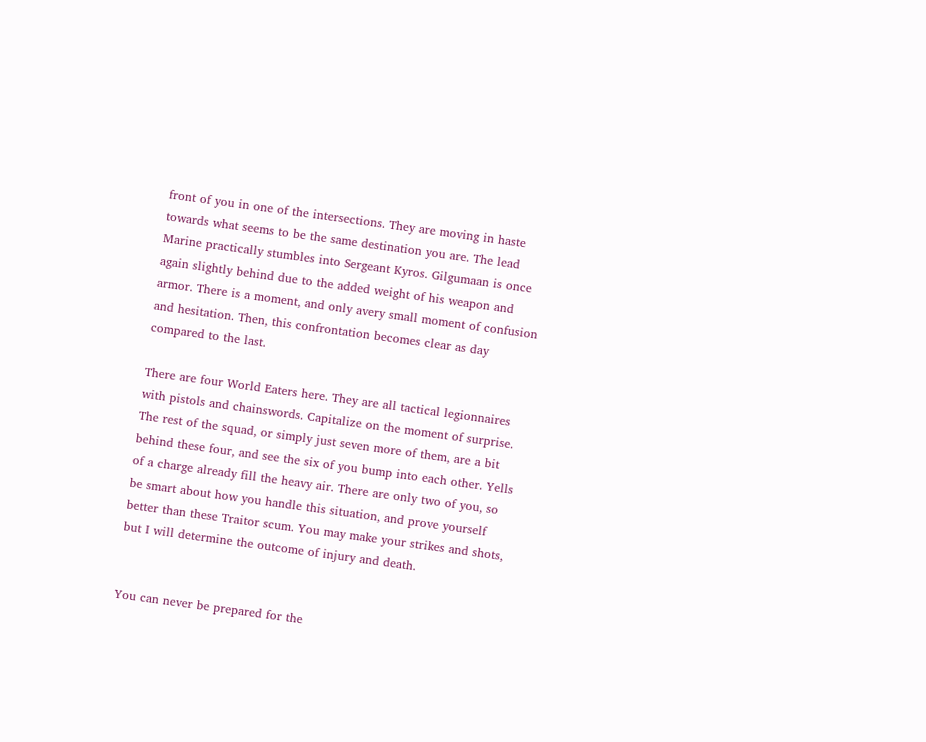front of you in one of the intersections. They are moving in haste towards what seems to be the same destination you are. The lead Marine practically stumbles into Sergeant Kyros. Gilgumaan is once again slightly behind due to the added weight of his weapon and armor. There is a moment, and only avery small moment of confusion and hesitation. Then, this confrontation becomes clear as day compared to the last.

There are four World Eaters here. They are all tactical legionnaires with pistols and chainswords. Capitalize on the moment of surprise. The rest of the squad, or simply just seven more of them, are a bit behind these four, and see the six of you bump into each other. Yells of a charge already fill the heavy air. There are only two of you, so be smart about how you handle this situation, and prove yourself better than these Traitor scum. You may make your strikes and shots, but I will determine the outcome of injury and death.


You can never be prepared for the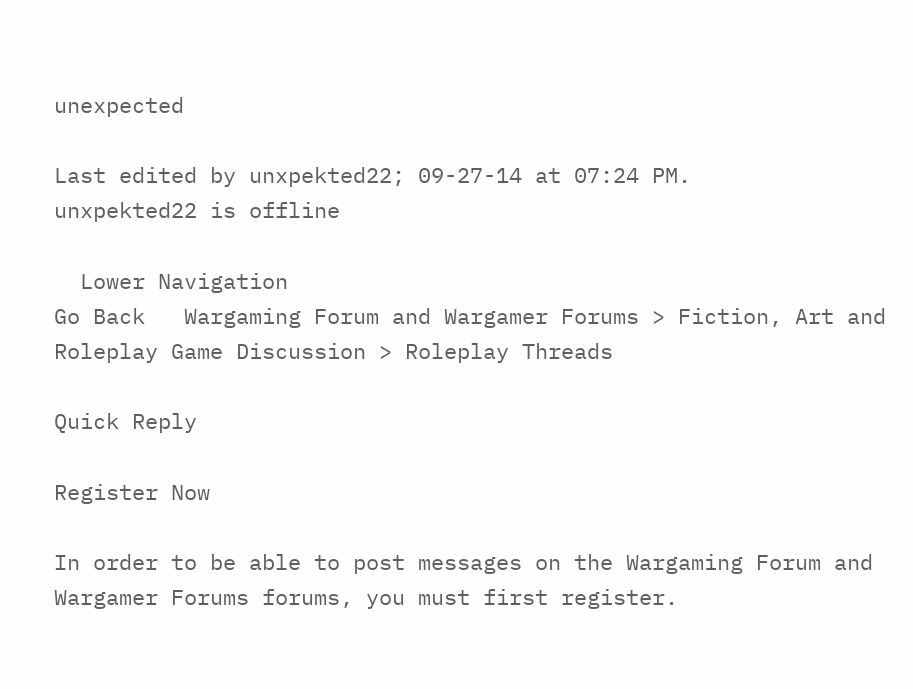unexpected

Last edited by unxpekted22; 09-27-14 at 07:24 PM.
unxpekted22 is offline

  Lower Navigation
Go Back   Wargaming Forum and Wargamer Forums > Fiction, Art and Roleplay Game Discussion > Roleplay Threads

Quick Reply

Register Now

In order to be able to post messages on the Wargaming Forum and Wargamer Forums forums, you must first register.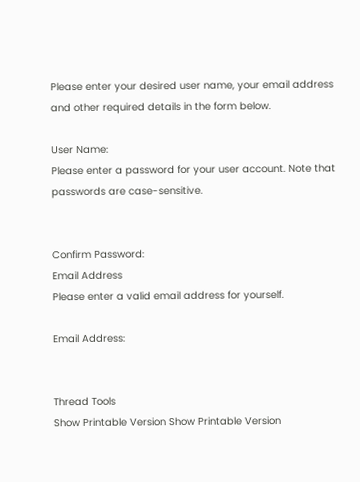Please enter your desired user name, your email address and other required details in the form below.

User Name:
Please enter a password for your user account. Note that passwords are case-sensitive.


Confirm Password:
Email Address
Please enter a valid email address for yourself.

Email Address:


Thread Tools
Show Printable Version Show Printable Version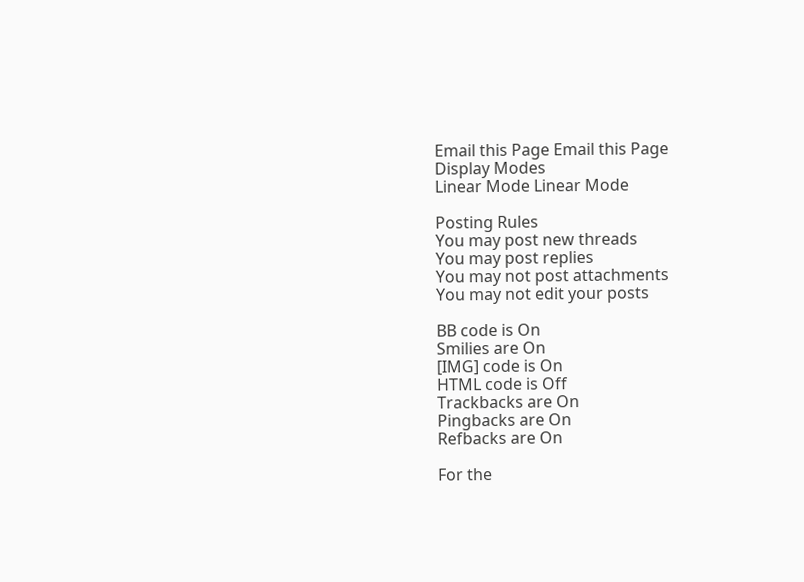Email this Page Email this Page
Display Modes
Linear Mode Linear Mode

Posting Rules
You may post new threads
You may post replies
You may not post attachments
You may not edit your posts

BB code is On
Smilies are On
[IMG] code is On
HTML code is Off
Trackbacks are On
Pingbacks are On
Refbacks are On

For the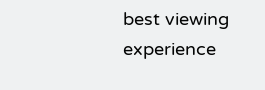best viewing experience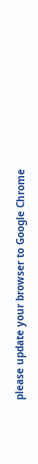please update your browser to Google Chrome